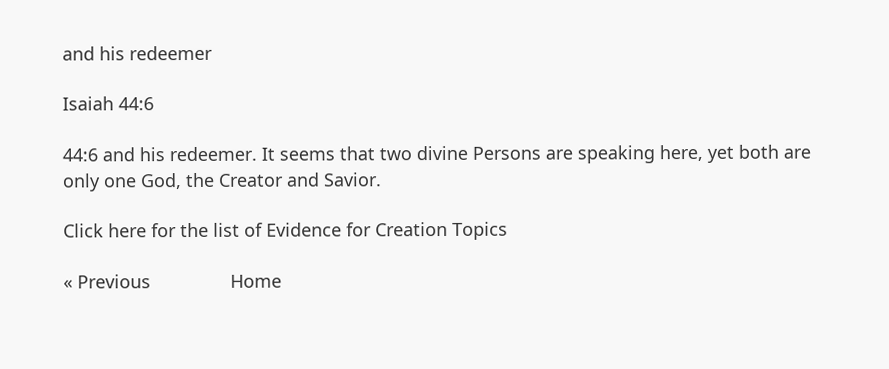and his redeemer

Isaiah 44:6

44:6 and his redeemer. It seems that two divine Persons are speaking here, yet both are only one God, the Creator and Savior.

Click here for the list of Evidence for Creation Topics

« Previous                Home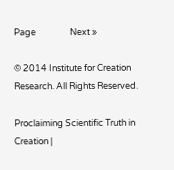Page                 Next »

© 2014 Institute for Creation Research. All Rights Reserved.

Proclaiming Scientific Truth in Creation |